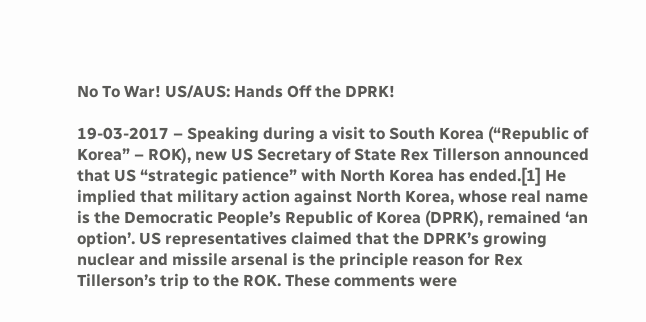No To War! US/AUS: Hands Off the DPRK!

19-03-2017 – Speaking during a visit to South Korea (“Republic of Korea” – ROK), new US Secretary of State Rex Tillerson announced that US “strategic patience” with North Korea has ended.[1] He implied that military action against North Korea, whose real name is the Democratic People’s Republic of Korea (DPRK), remained ‘an option’. US representatives claimed that the DPRK’s growing nuclear and missile arsenal is the principle reason for Rex Tillerson’s trip to the ROK. These comments were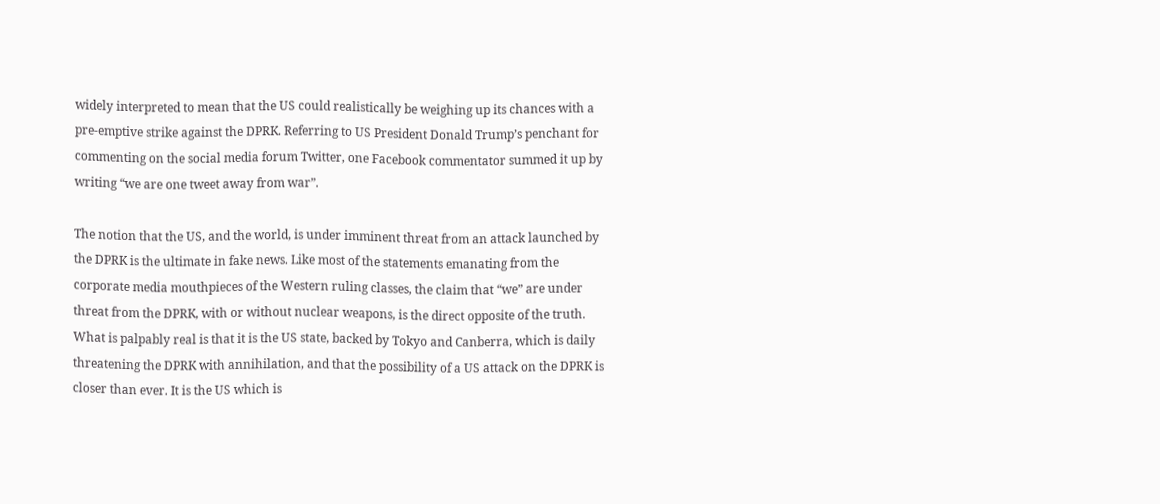widely interpreted to mean that the US could realistically be weighing up its chances with a pre-emptive strike against the DPRK. Referring to US President Donald Trump’s penchant for commenting on the social media forum Twitter, one Facebook commentator summed it up by writing “we are one tweet away from war”.

The notion that the US, and the world, is under imminent threat from an attack launched by the DPRK is the ultimate in fake news. Like most of the statements emanating from the corporate media mouthpieces of the Western ruling classes, the claim that “we” are under threat from the DPRK, with or without nuclear weapons, is the direct opposite of the truth. What is palpably real is that it is the US state, backed by Tokyo and Canberra, which is daily threatening the DPRK with annihilation, and that the possibility of a US attack on the DPRK is closer than ever. It is the US which is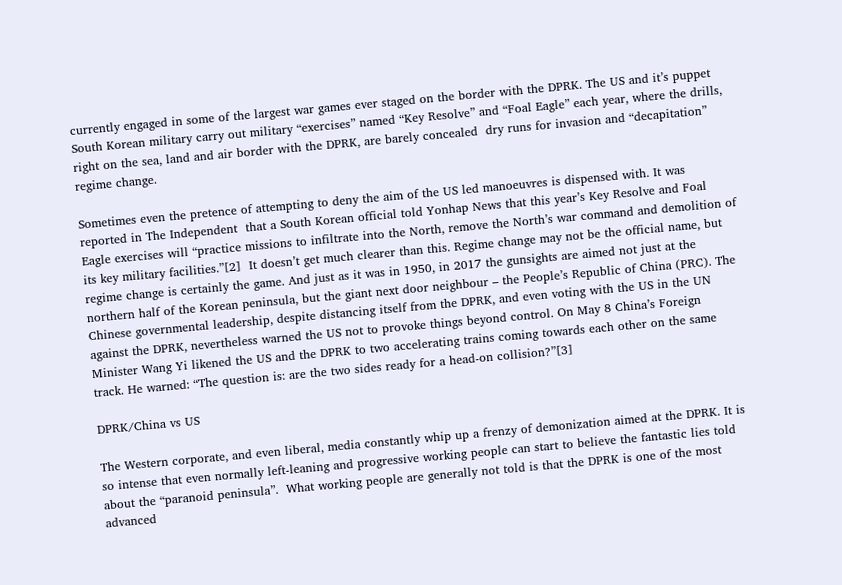currently engaged in some of the largest war games ever staged on the border with the DPRK. The US and it’s puppet South Korean military carry out military “exercises” named “Key Resolve” and “Foal Eagle” each year, where the drills, right on the sea, land and air border with the DPRK, are barely concealed  dry runs for invasion and “decapitation” regime change.

Sometimes even the pretence of attempting to deny the aim of the US led manoeuvres is dispensed with. It was reported in The Independent  that a South Korean official told Yonhap News that this year’s Key Resolve and Foal Eagle exercises will “practice missions to infiltrate into the North, remove the North’s war command and demolition of its key military facilities.”[2]  It doesn’t get much clearer than this. Regime change may not be the official name, but regime change is certainly the game. And just as it was in 1950, in 2017 the gunsights are aimed not just at the northern half of the Korean peninsula, but the giant next door neighbour – the People’s Republic of China (PRC). The Chinese governmental leadership, despite distancing itself from the DPRK, and even voting with the US in the UN against the DPRK, nevertheless warned the US not to provoke things beyond control. On May 8 China’s Foreign Minister Wang Yi likened the US and the DPRK to two accelerating trains coming towards each other on the same track. He warned: “The question is: are the two sides ready for a head-on collision?”[3]

DPRK/China vs US

The Western corporate, and even liberal, media constantly whip up a frenzy of demonization aimed at the DPRK. It is so intense that even normally left-leaning and progressive working people can start to believe the fantastic lies told about the “paranoid peninsula”.  What working people are generally not told is that the DPRK is one of the most advanced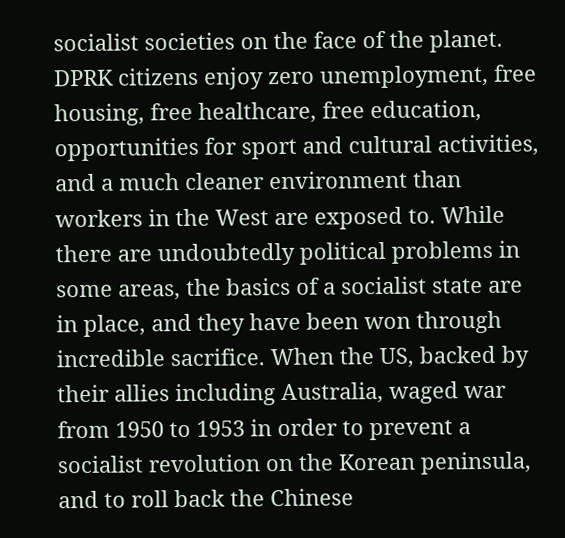socialist societies on the face of the planet. DPRK citizens enjoy zero unemployment, free housing, free healthcare, free education, opportunities for sport and cultural activities, and a much cleaner environment than workers in the West are exposed to. While there are undoubtedly political problems in some areas, the basics of a socialist state are in place, and they have been won through incredible sacrifice. When the US, backed by their allies including Australia, waged war from 1950 to 1953 in order to prevent a socialist revolution on the Korean peninsula, and to roll back the Chinese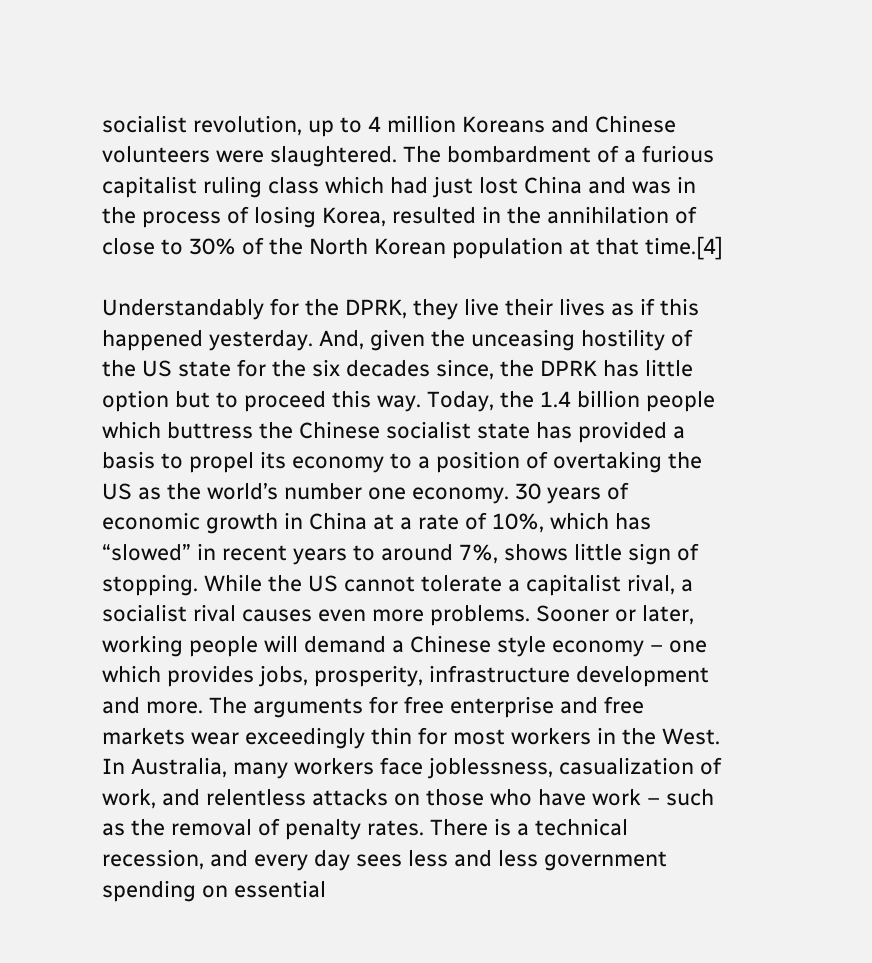socialist revolution, up to 4 million Koreans and Chinese volunteers were slaughtered. The bombardment of a furious capitalist ruling class which had just lost China and was in the process of losing Korea, resulted in the annihilation of close to 30% of the North Korean population at that time.[4]

Understandably for the DPRK, they live their lives as if this happened yesterday. And, given the unceasing hostility of the US state for the six decades since, the DPRK has little option but to proceed this way. Today, the 1.4 billion people which buttress the Chinese socialist state has provided a basis to propel its economy to a position of overtaking the US as the world’s number one economy. 30 years of economic growth in China at a rate of 10%, which has “slowed” in recent years to around 7%, shows little sign of stopping. While the US cannot tolerate a capitalist rival, a socialist rival causes even more problems. Sooner or later, working people will demand a Chinese style economy – one which provides jobs, prosperity, infrastructure development and more. The arguments for free enterprise and free markets wear exceedingly thin for most workers in the West. In Australia, many workers face joblessness, casualization of work, and relentless attacks on those who have work – such as the removal of penalty rates. There is a technical recession, and every day sees less and less government spending on essential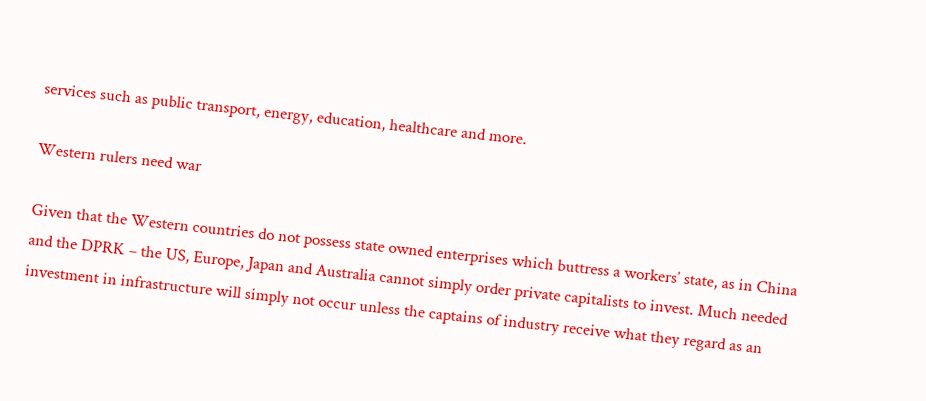services such as public transport, energy, education, healthcare and more.

Western rulers need war

Given that the Western countries do not possess state owned enterprises which buttress a workers’ state, as in China and the DPRK – the US, Europe, Japan and Australia cannot simply order private capitalists to invest. Much needed investment in infrastructure will simply not occur unless the captains of industry receive what they regard as an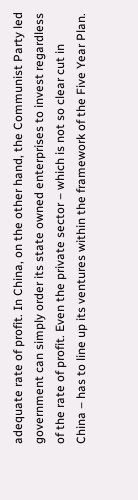adequate rate of profit. In China, on the other hand, the Communist Party led government can simply order its state owned enterprises to invest regardless of the rate of profit. Even the private sector – which is not so clear cut in China – has to line up its ventures within the framework of the Five Year Plan.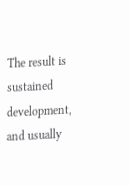The result is sustained development, and usually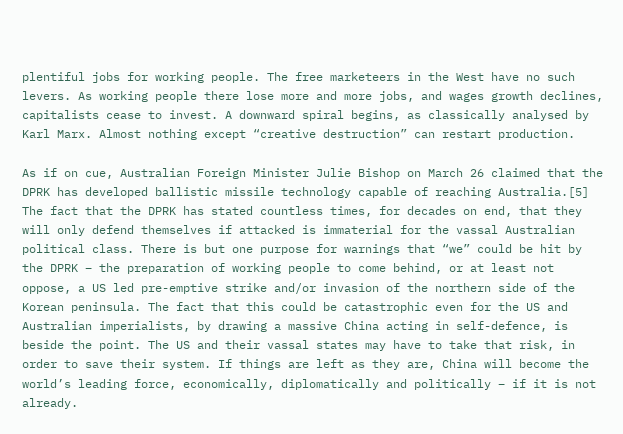plentiful jobs for working people. The free marketeers in the West have no such levers. As working people there lose more and more jobs, and wages growth declines, capitalists cease to invest. A downward spiral begins, as classically analysed by Karl Marx. Almost nothing except “creative destruction” can restart production.

As if on cue, Australian Foreign Minister Julie Bishop on March 26 claimed that the DPRK has developed ballistic missile technology capable of reaching Australia.[5] The fact that the DPRK has stated countless times, for decades on end, that they will only defend themselves if attacked is immaterial for the vassal Australian political class. There is but one purpose for warnings that “we” could be hit by the DPRK – the preparation of working people to come behind, or at least not oppose, a US led pre-emptive strike and/or invasion of the northern side of the Korean peninsula. The fact that this could be catastrophic even for the US and Australian imperialists, by drawing a massive China acting in self-defence, is beside the point. The US and their vassal states may have to take that risk, in order to save their system. If things are left as they are, China will become the world’s leading force, economically, diplomatically and politically – if it is not already.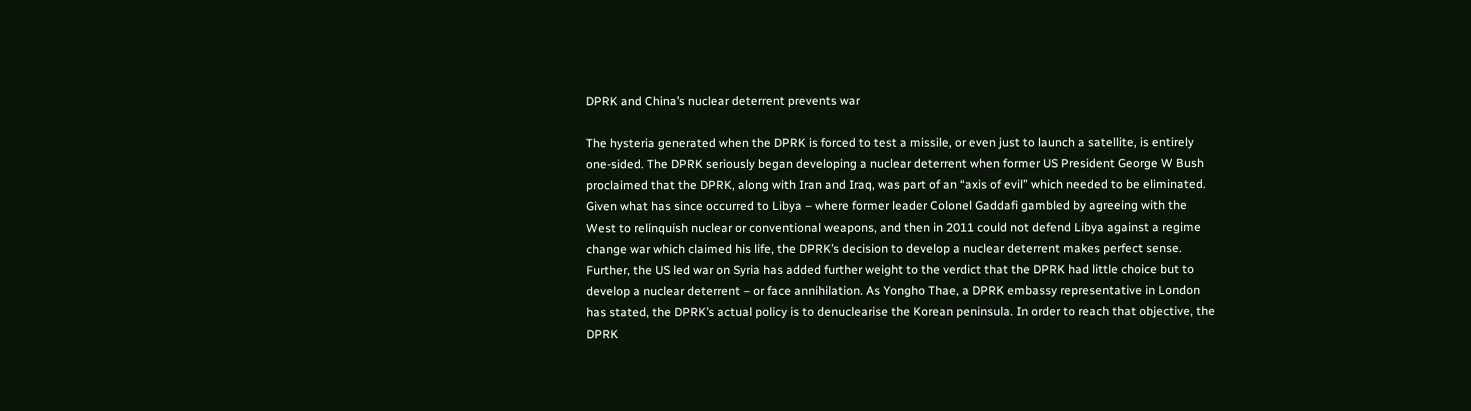DPRK and China’s nuclear deterrent prevents war

The hysteria generated when the DPRK is forced to test a missile, or even just to launch a satellite, is entirely one-sided. The DPRK seriously began developing a nuclear deterrent when former US President George W Bush proclaimed that the DPRK, along with Iran and Iraq, was part of an “axis of evil” which needed to be eliminated. Given what has since occurred to Libya – where former leader Colonel Gaddafi gambled by agreeing with the West to relinquish nuclear or conventional weapons, and then in 2011 could not defend Libya against a regime change war which claimed his life, the DPRK’s decision to develop a nuclear deterrent makes perfect sense. Further, the US led war on Syria has added further weight to the verdict that the DPRK had little choice but to develop a nuclear deterrent – or face annihilation. As Yongho Thae, a DPRK embassy representative in London has stated, the DPRK’s actual policy is to denuclearise the Korean peninsula. In order to reach that objective, the DPRK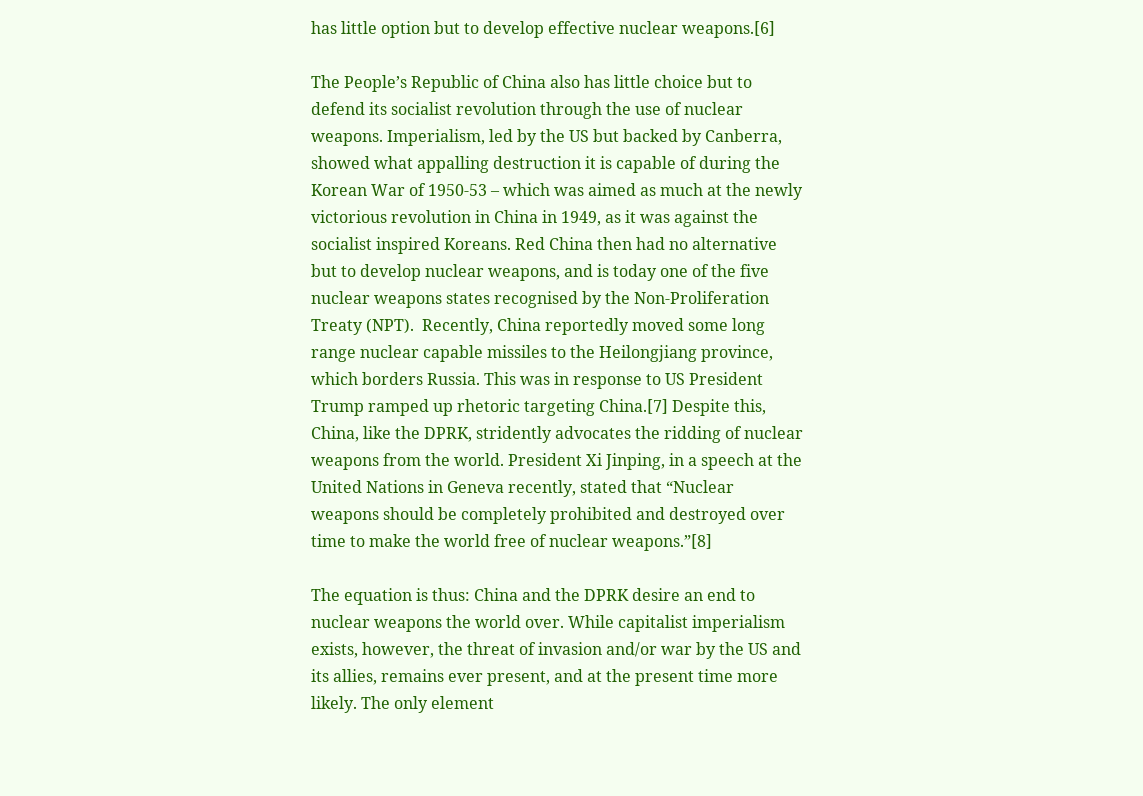has little option but to develop effective nuclear weapons.[6]

The People’s Republic of China also has little choice but to defend its socialist revolution through the use of nuclear weapons. Imperialism, led by the US but backed by Canberra, showed what appalling destruction it is capable of during the Korean War of 1950-53 – which was aimed as much at the newly victorious revolution in China in 1949, as it was against the socialist inspired Koreans. Red China then had no alternative but to develop nuclear weapons, and is today one of the five nuclear weapons states recognised by the Non-Proliferation Treaty (NPT).  Recently, China reportedly moved some long range nuclear capable missiles to the Heilongjiang province, which borders Russia. This was in response to US President Trump ramped up rhetoric targeting China.[7] Despite this, China, like the DPRK, stridently advocates the ridding of nuclear weapons from the world. President Xi Jinping, in a speech at the United Nations in Geneva recently, stated that “Nuclear weapons should be completely prohibited and destroyed over time to make the world free of nuclear weapons.”[8]

The equation is thus: China and the DPRK desire an end to nuclear weapons the world over. While capitalist imperialism exists, however, the threat of invasion and/or war by the US and its allies, remains ever present, and at the present time more likely. The only element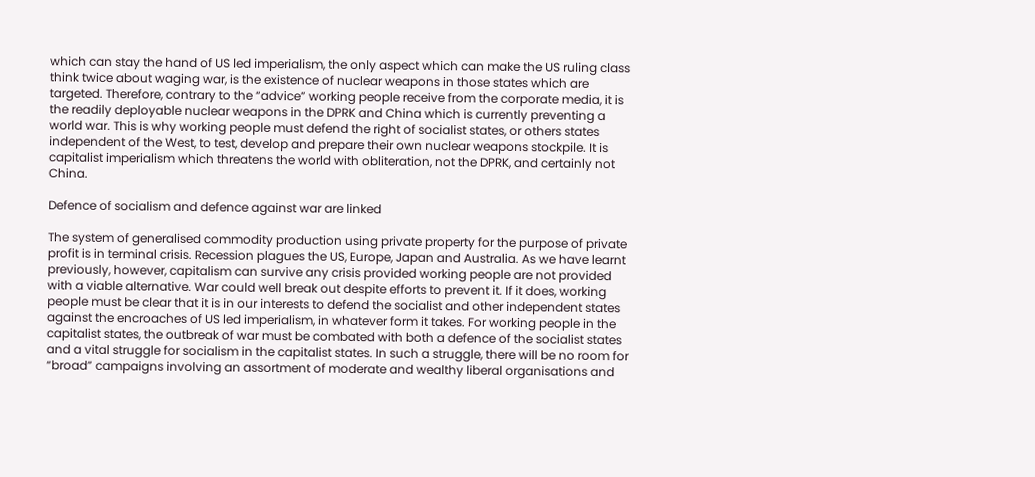which can stay the hand of US led imperialism, the only aspect which can make the US ruling class think twice about waging war, is the existence of nuclear weapons in those states which are targeted. Therefore, contrary to the “advice” working people receive from the corporate media, it is the readily deployable nuclear weapons in the DPRK and China which is currently preventing a world war. This is why working people must defend the right of socialist states, or others states independent of the West, to test, develop and prepare their own nuclear weapons stockpile. It is capitalist imperialism which threatens the world with obliteration, not the DPRK, and certainly not China.

Defence of socialism and defence against war are linked

The system of generalised commodity production using private property for the purpose of private profit is in terminal crisis. Recession plagues the US, Europe, Japan and Australia. As we have learnt previously, however, capitalism can survive any crisis provided working people are not provided with a viable alternative. War could well break out despite efforts to prevent it. If it does, working people must be clear that it is in our interests to defend the socialist and other independent states against the encroaches of US led imperialism, in whatever form it takes. For working people in the capitalist states, the outbreak of war must be combated with both a defence of the socialist states and a vital struggle for socialism in the capitalist states. In such a struggle, there will be no room for “broad” campaigns involving an assortment of moderate and wealthy liberal organisations and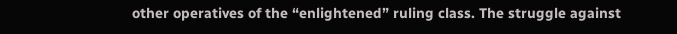other operatives of the “enlightened” ruling class. The struggle against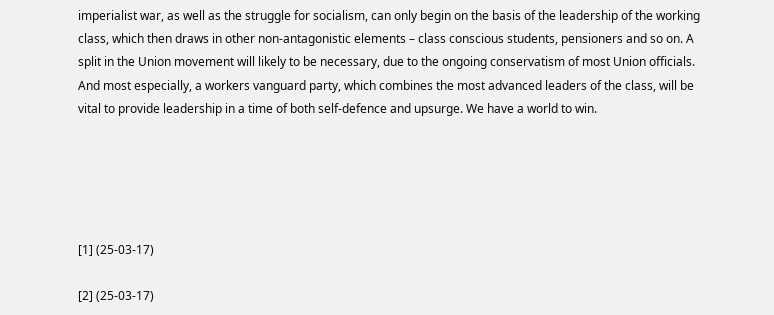imperialist war, as well as the struggle for socialism, can only begin on the basis of the leadership of the working class, which then draws in other non-antagonistic elements – class conscious students, pensioners and so on. A split in the Union movement will likely to be necessary, due to the ongoing conservatism of most Union officials. And most especially, a workers vanguard party, which combines the most advanced leaders of the class, will be vital to provide leadership in a time of both self-defence and upsurge. We have a world to win.





[1] (25-03-17)

[2] (25-03-17)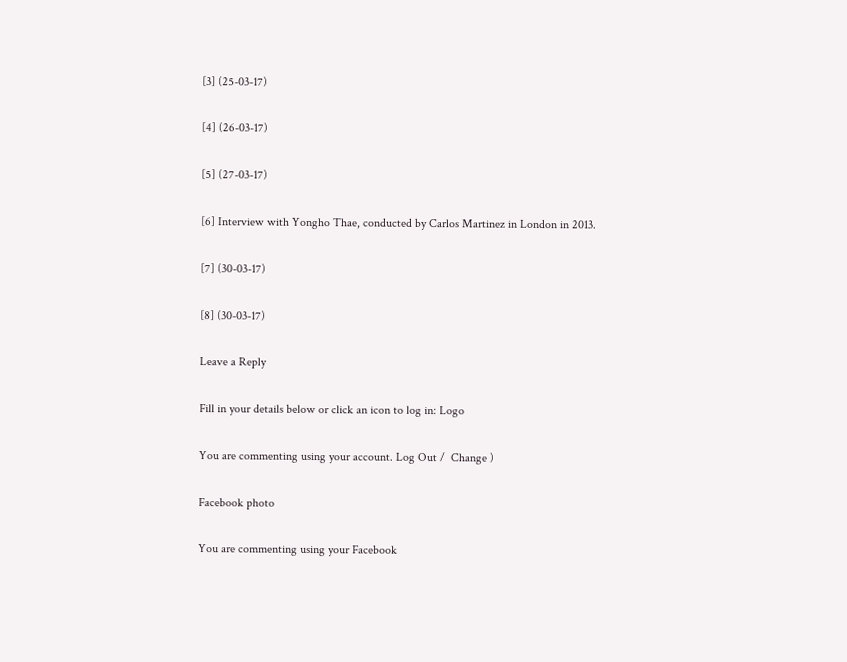[3] (25-03-17)

[4] (26-03-17)

[5] (27-03-17)

[6] Interview with Yongho Thae, conducted by Carlos Martinez in London in 2013.

[7] (30-03-17)

[8] (30-03-17)

Leave a Reply

Fill in your details below or click an icon to log in: Logo

You are commenting using your account. Log Out /  Change )

Facebook photo

You are commenting using your Facebook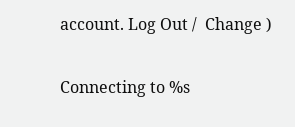account. Log Out /  Change )

Connecting to %s